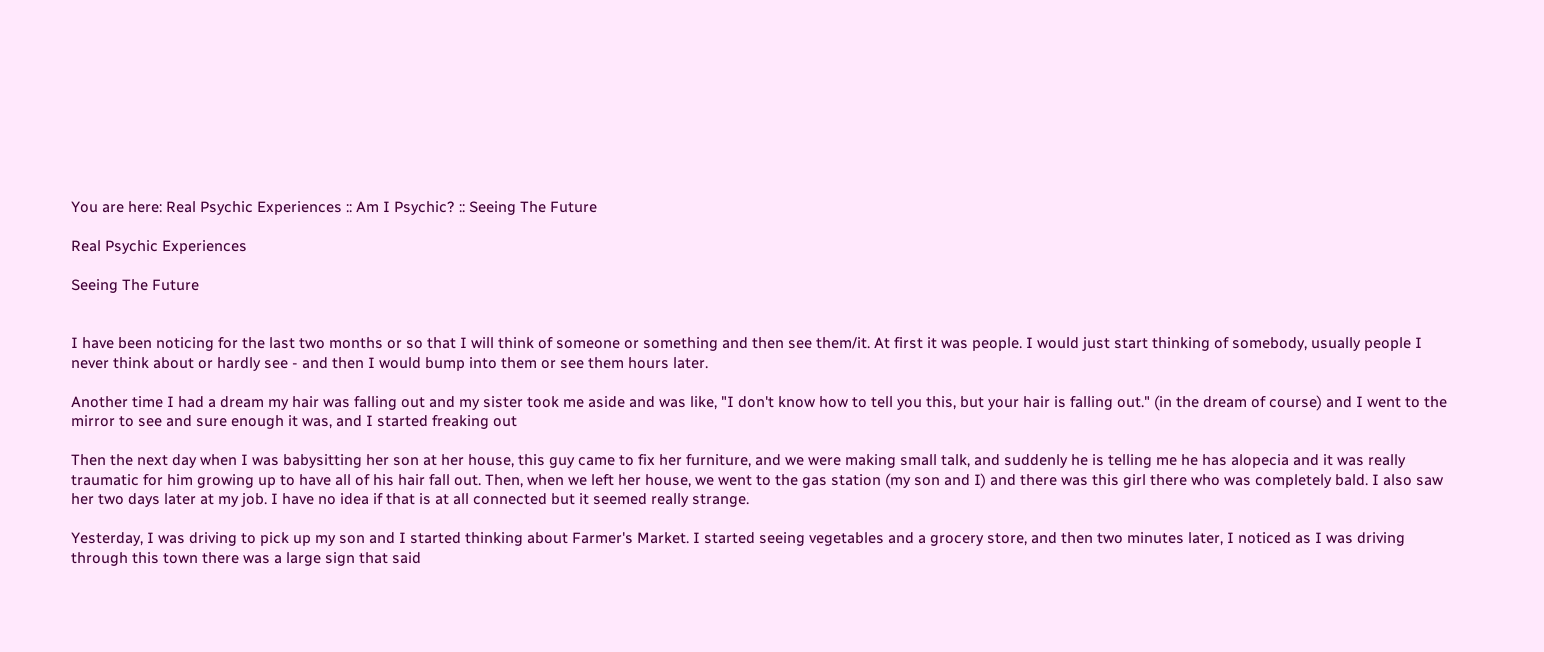You are here: Real Psychic Experiences :: Am I Psychic? :: Seeing The Future

Real Psychic Experiences

Seeing The Future


I have been noticing for the last two months or so that I will think of someone or something and then see them/it. At first it was people. I would just start thinking of somebody, usually people I never think about or hardly see - and then I would bump into them or see them hours later.

Another time I had a dream my hair was falling out and my sister took me aside and was like, "I don't know how to tell you this, but your hair is falling out." (in the dream of course) and I went to the mirror to see and sure enough it was, and I started freaking out

Then the next day when I was babysitting her son at her house, this guy came to fix her furniture, and we were making small talk, and suddenly he is telling me he has alopecia and it was really traumatic for him growing up to have all of his hair fall out. Then, when we left her house, we went to the gas station (my son and I) and there was this girl there who was completely bald. I also saw her two days later at my job. I have no idea if that is at all connected but it seemed really strange.

Yesterday, I was driving to pick up my son and I started thinking about Farmer's Market. I started seeing vegetables and a grocery store, and then two minutes later, I noticed as I was driving through this town there was a large sign that said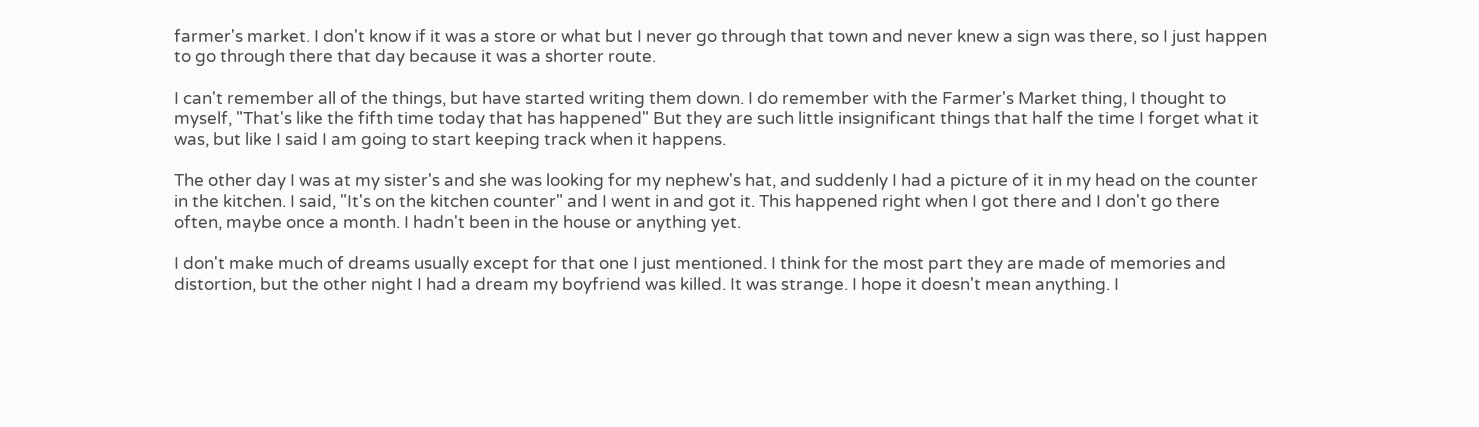farmer's market. I don't know if it was a store or what but I never go through that town and never knew a sign was there, so I just happen to go through there that day because it was a shorter route.

I can't remember all of the things, but have started writing them down. I do remember with the Farmer's Market thing, I thought to myself, "That's like the fifth time today that has happened" But they are such little insignificant things that half the time I forget what it was, but like I said I am going to start keeping track when it happens.

The other day I was at my sister's and she was looking for my nephew's hat, and suddenly I had a picture of it in my head on the counter in the kitchen. I said, "It's on the kitchen counter" and I went in and got it. This happened right when I got there and I don't go there often, maybe once a month. I hadn't been in the house or anything yet.

I don't make much of dreams usually except for that one I just mentioned. I think for the most part they are made of memories and distortion, but the other night I had a dream my boyfriend was killed. It was strange. I hope it doesn't mean anything. I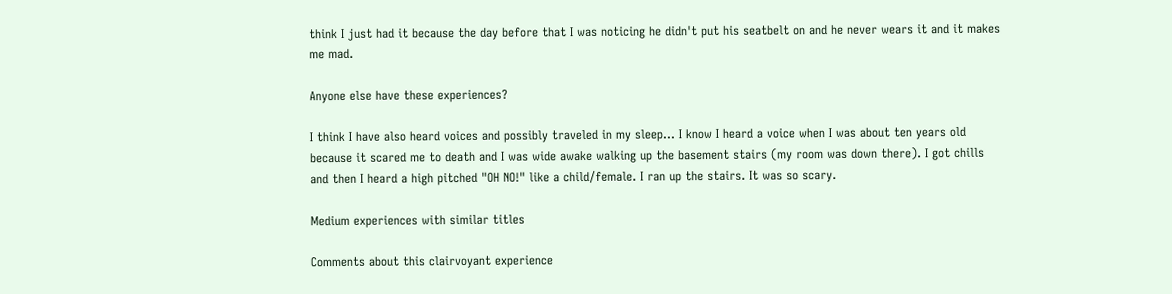think I just had it because the day before that I was noticing he didn't put his seatbelt on and he never wears it and it makes me mad.

Anyone else have these experiences?

I think I have also heard voices and possibly traveled in my sleep... I know I heard a voice when I was about ten years old because it scared me to death and I was wide awake walking up the basement stairs (my room was down there). I got chills and then I heard a high pitched "OH NO!" like a child/female. I ran up the stairs. It was so scary.

Medium experiences with similar titles

Comments about this clairvoyant experience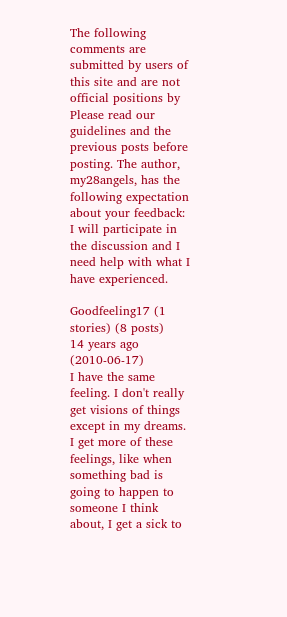The following comments are submitted by users of this site and are not official positions by Please read our guidelines and the previous posts before posting. The author, my28angels, has the following expectation about your feedback: I will participate in the discussion and I need help with what I have experienced.

Goodfeeling17 (1 stories) (8 posts)
14 years ago (2010-06-17)
I have the same feeling. I don't really get visions of things except in my dreams. I get more of these feelings, like when something bad is going to happen to someone I think about, I get a sick to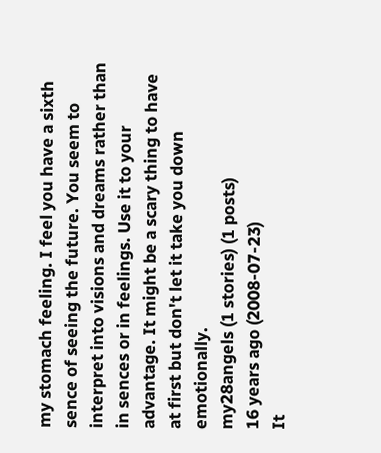my stomach feeling. I feel you have a sixth sence of seeing the future. You seem to interpret into visions and dreams rather than in sences or in feelings. Use it to your advantage. It might be a scary thing to have at first but don't let it take you down emotionally.
my28angels (1 stories) (1 posts)
16 years ago (2008-07-23)
It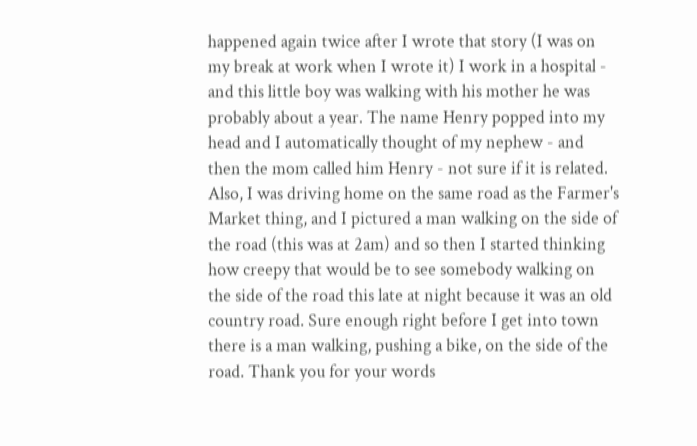happened again twice after I wrote that story (I was on my break at work when I wrote it) I work in a hospital - and this little boy was walking with his mother he was probably about a year. The name Henry popped into my head and I automatically thought of my nephew - and then the mom called him Henry - not sure if it is related. Also, I was driving home on the same road as the Farmer's Market thing, and I pictured a man walking on the side of the road (this was at 2am) and so then I started thinking how creepy that would be to see somebody walking on the side of the road this late at night because it was an old country road. Sure enough right before I get into town there is a man walking, pushing a bike, on the side of the road. Thank you for your words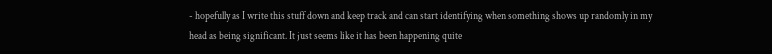- hopefully as I write this stuff down and keep track and can start identifying when something shows up randomly in my head as being significant. It just seems like it has been happening quite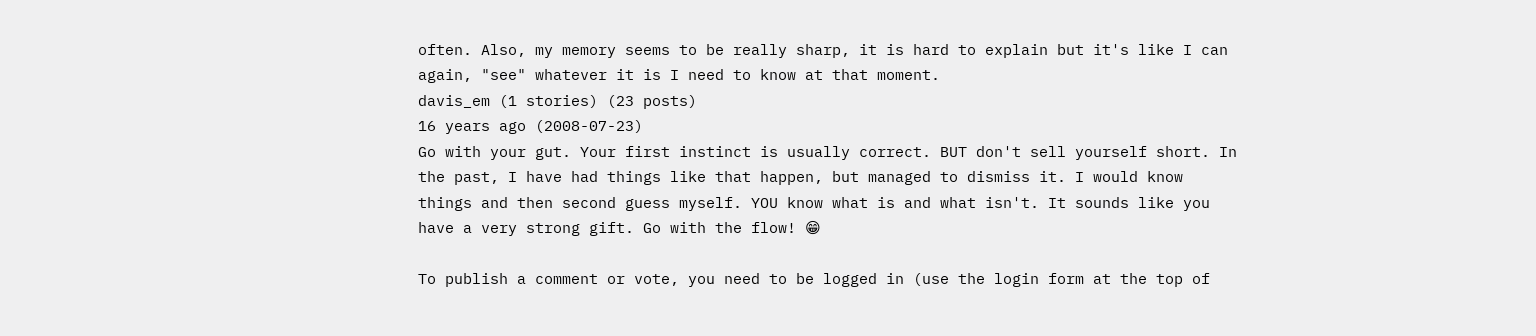often. Also, my memory seems to be really sharp, it is hard to explain but it's like I can again, "see" whatever it is I need to know at that moment.
davis_em (1 stories) (23 posts)
16 years ago (2008-07-23)
Go with your gut. Your first instinct is usually correct. BUT don't sell yourself short. In the past, I have had things like that happen, but managed to dismiss it. I would know things and then second guess myself. YOU know what is and what isn't. It sounds like you have a very strong gift. Go with the flow! 😁

To publish a comment or vote, you need to be logged in (use the login form at the top of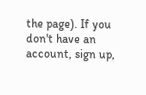the page). If you don't have an account, sign up,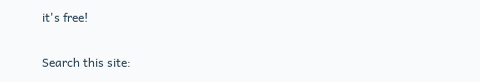it's free!

Search this site: